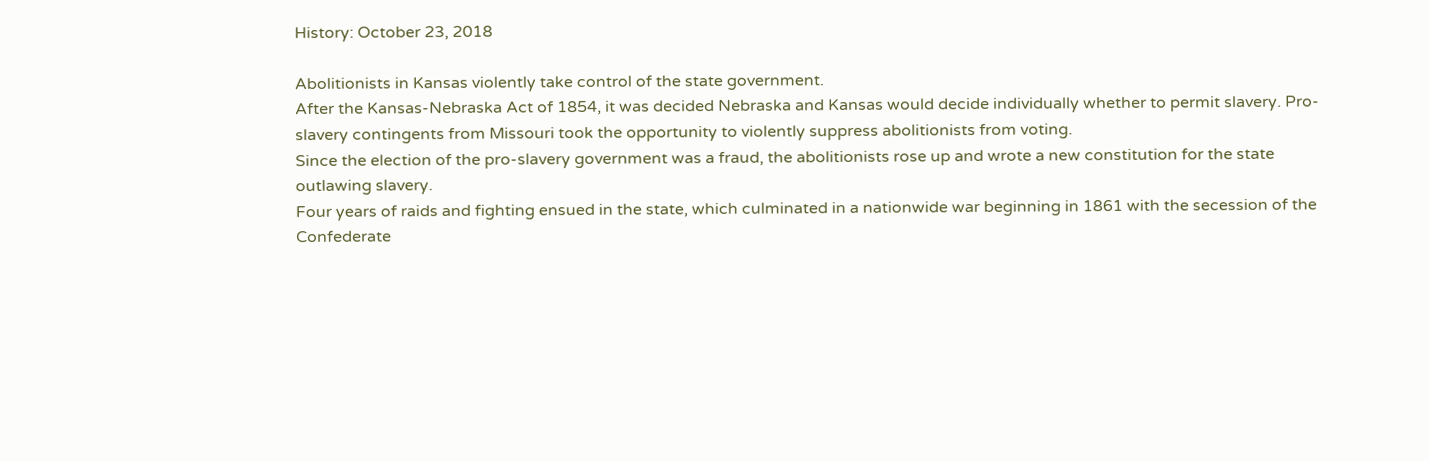History: October 23, 2018

Abolitionists in Kansas violently take control of the state government.
After the Kansas-Nebraska Act of 1854, it was decided Nebraska and Kansas would decide individually whether to permit slavery. Pro-slavery contingents from Missouri took the opportunity to violently suppress abolitionists from voting.
Since the election of the pro-slavery government was a fraud, the abolitionists rose up and wrote a new constitution for the state outlawing slavery.
Four years of raids and fighting ensued in the state, which culminated in a nationwide war beginning in 1861 with the secession of the Confederate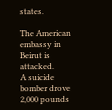states.

The American embassy in Beirut is attacked.
A suicide bomber drove 2,000 pounds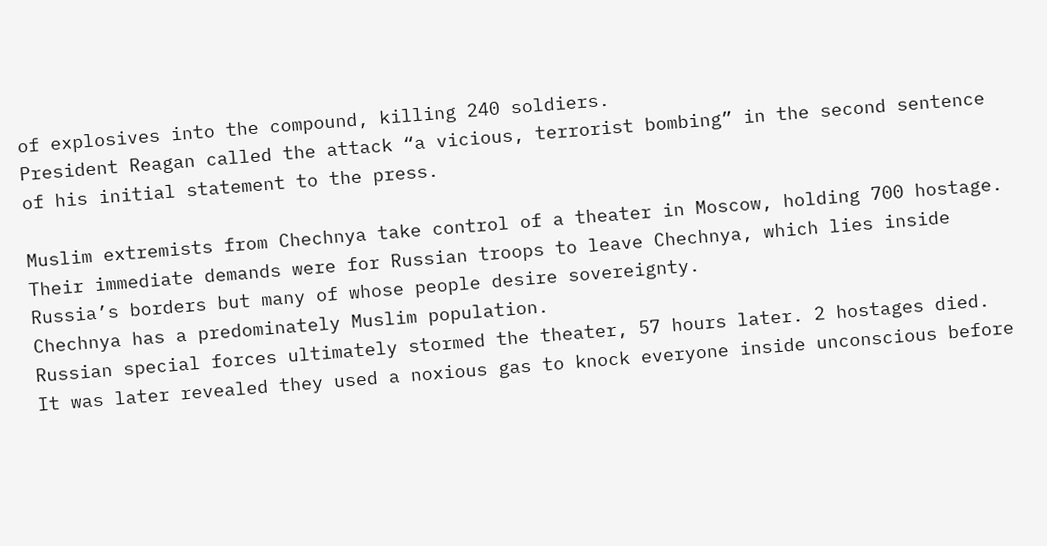of explosives into the compound, killing 240 soldiers.
President Reagan called the attack “a vicious, terrorist bombing” in the second sentence of his initial statement to the press.

Muslim extremists from Chechnya take control of a theater in Moscow, holding 700 hostage.
Their immediate demands were for Russian troops to leave Chechnya, which lies inside Russia’s borders but many of whose people desire sovereignty.
Chechnya has a predominately Muslim population.
Russian special forces ultimately stormed the theater, 57 hours later. 2 hostages died.
It was later revealed they used a noxious gas to knock everyone inside unconscious before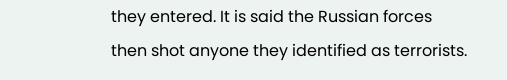they entered. It is said the Russian forces then shot anyone they identified as terrorists.